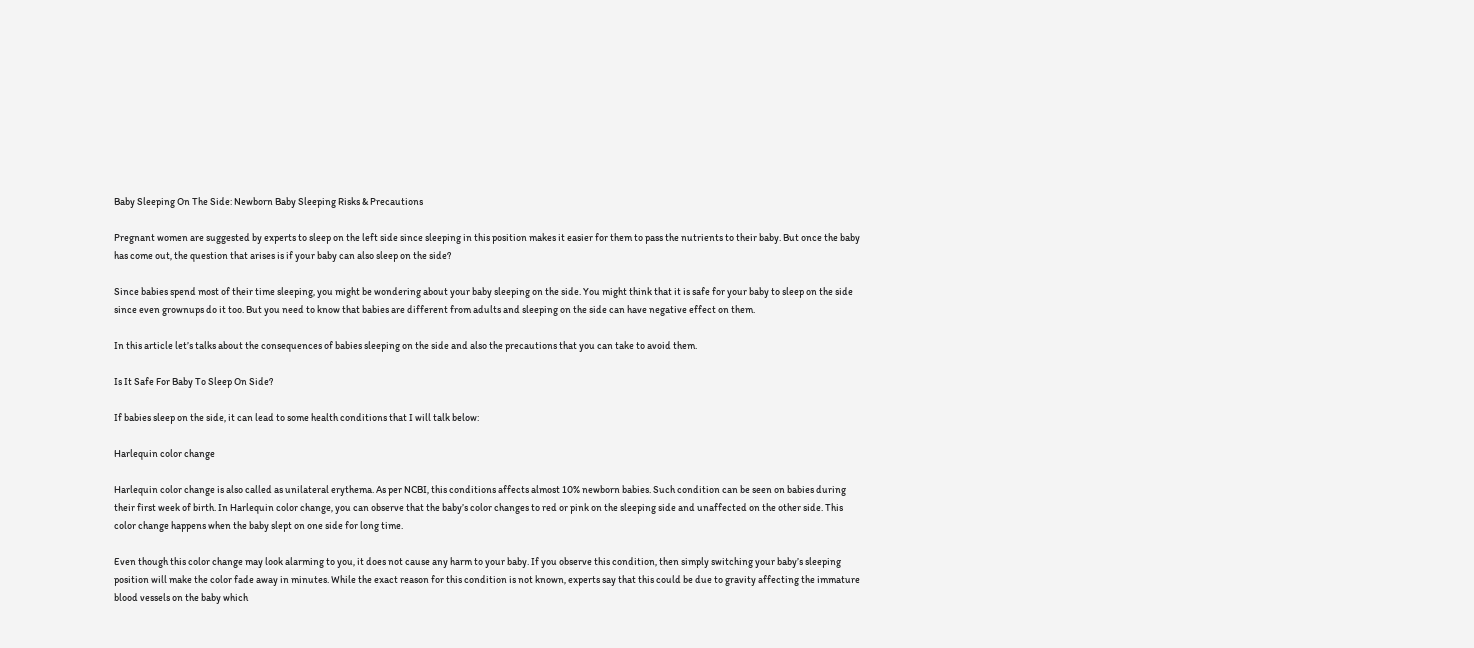Baby Sleeping On The Side: Newborn Baby Sleeping Risks & Precautions

Pregnant women are suggested by experts to sleep on the left side since sleeping in this position makes it easier for them to pass the nutrients to their baby. But once the baby has come out, the question that arises is if your baby can also sleep on the side?

Since babies spend most of their time sleeping, you might be wondering about your baby sleeping on the side. You might think that it is safe for your baby to sleep on the side since even grownups do it too. But you need to know that babies are different from adults and sleeping on the side can have negative effect on them.

In this article let’s talks about the consequences of babies sleeping on the side and also the precautions that you can take to avoid them.

Is It Safe For Baby To Sleep On Side?

If babies sleep on the side, it can lead to some health conditions that I will talk below:

Harlequin color change

Harlequin color change is also called as unilateral erythema. As per NCBI, this conditions affects almost 10% newborn babies. Such condition can be seen on babies during their first week of birth. In Harlequin color change, you can observe that the baby’s color changes to red or pink on the sleeping side and unaffected on the other side. This color change happens when the baby slept on one side for long time.

Even though this color change may look alarming to you, it does not cause any harm to your baby. If you observe this condition, then simply switching your baby’s sleeping position will make the color fade away in minutes. While the exact reason for this condition is not known, experts say that this could be due to gravity affecting the immature blood vessels on the baby which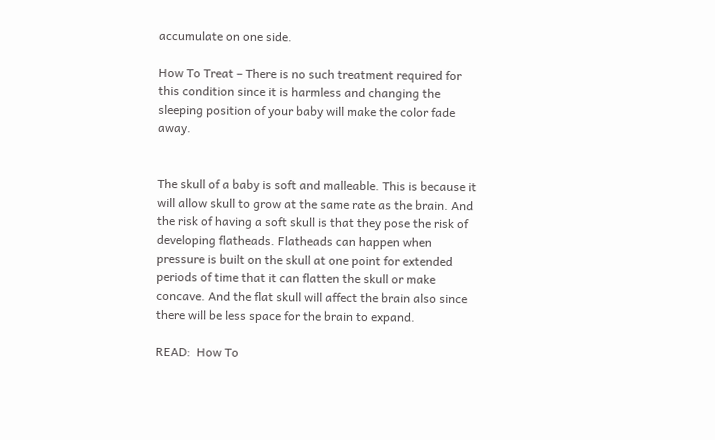accumulate on one side.

How To Treat – There is no such treatment required for this condition since it is harmless and changing the sleeping position of your baby will make the color fade away.


The skull of a baby is soft and malleable. This is because it will allow skull to grow at the same rate as the brain. And the risk of having a soft skull is that they pose the risk of developing flatheads. Flatheads can happen when pressure is built on the skull at one point for extended periods of time that it can flatten the skull or make concave. And the flat skull will affect the brain also since there will be less space for the brain to expand.

READ:  How To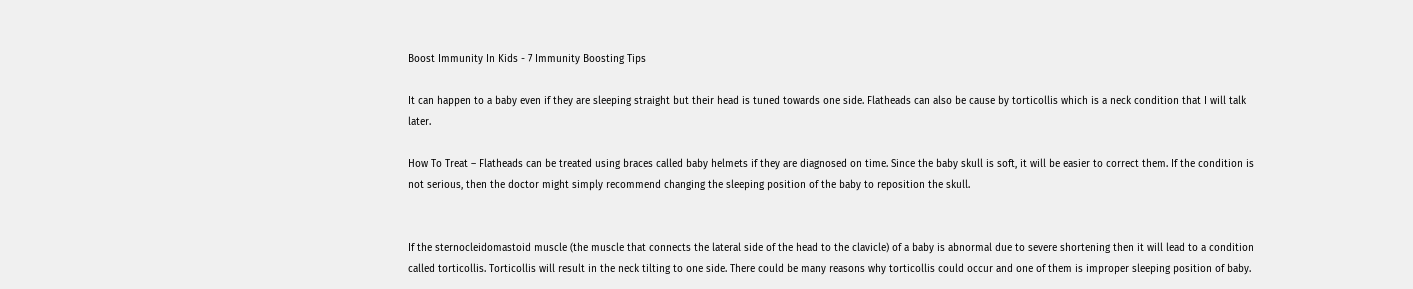Boost Immunity In Kids - 7 Immunity Boosting Tips

It can happen to a baby even if they are sleeping straight but their head is tuned towards one side. Flatheads can also be cause by torticollis which is a neck condition that I will talk later.

How To Treat – Flatheads can be treated using braces called baby helmets if they are diagnosed on time. Since the baby skull is soft, it will be easier to correct them. If the condition is not serious, then the doctor might simply recommend changing the sleeping position of the baby to reposition the skull.


If the sternocleidomastoid muscle (the muscle that connects the lateral side of the head to the clavicle) of a baby is abnormal due to severe shortening then it will lead to a condition called torticollis. Torticollis will result in the neck tilting to one side. There could be many reasons why torticollis could occur and one of them is improper sleeping position of baby.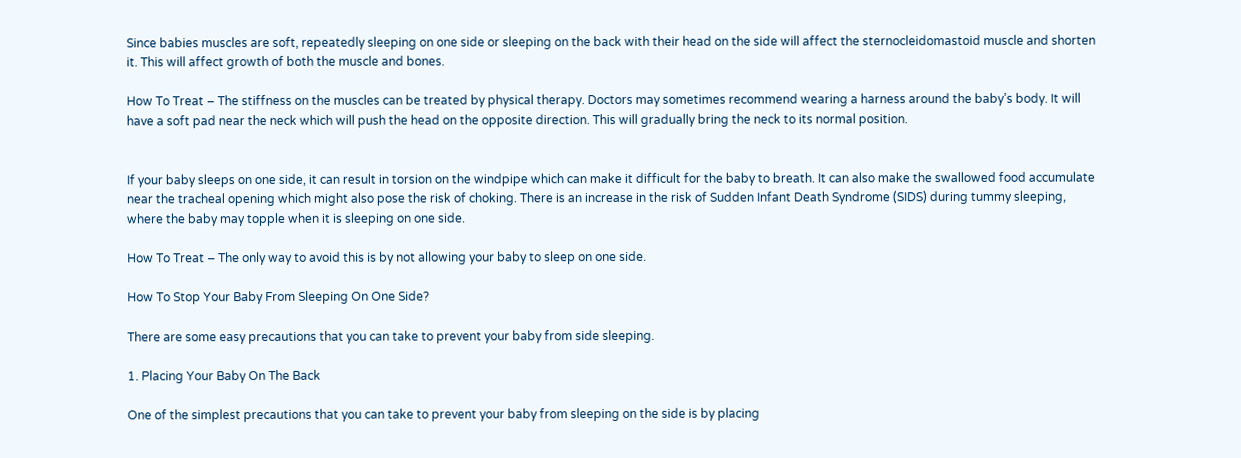Since babies muscles are soft, repeatedly sleeping on one side or sleeping on the back with their head on the side will affect the sternocleidomastoid muscle and shorten it. This will affect growth of both the muscle and bones.

How To Treat – The stiffness on the muscles can be treated by physical therapy. Doctors may sometimes recommend wearing a harness around the baby’s body. It will have a soft pad near the neck which will push the head on the opposite direction. This will gradually bring the neck to its normal position.


If your baby sleeps on one side, it can result in torsion on the windpipe which can make it difficult for the baby to breath. It can also make the swallowed food accumulate near the tracheal opening which might also pose the risk of choking. There is an increase in the risk of Sudden Infant Death Syndrome (SIDS) during tummy sleeping, where the baby may topple when it is sleeping on one side.

How To Treat – The only way to avoid this is by not allowing your baby to sleep on one side.

How To Stop Your Baby From Sleeping On One Side?

There are some easy precautions that you can take to prevent your baby from side sleeping.

1. Placing Your Baby On The Back

One of the simplest precautions that you can take to prevent your baby from sleeping on the side is by placing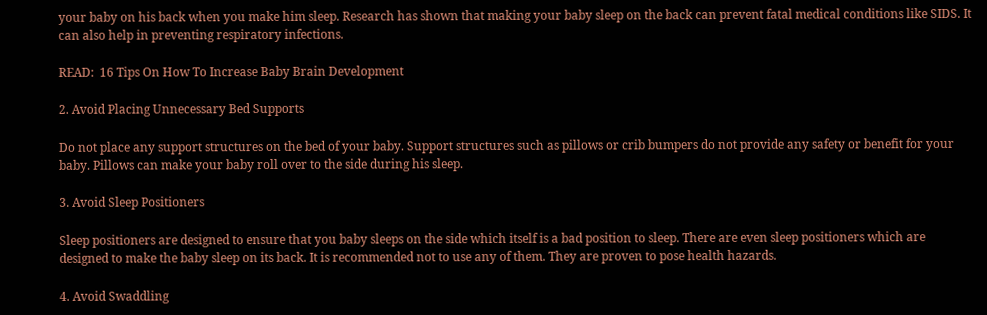your baby on his back when you make him sleep. Research has shown that making your baby sleep on the back can prevent fatal medical conditions like SIDS. It can also help in preventing respiratory infections.

READ:  16 Tips On How To Increase Baby Brain Development

2. Avoid Placing Unnecessary Bed Supports

Do not place any support structures on the bed of your baby. Support structures such as pillows or crib bumpers do not provide any safety or benefit for your baby. Pillows can make your baby roll over to the side during his sleep.

3. Avoid Sleep Positioners

Sleep positioners are designed to ensure that you baby sleeps on the side which itself is a bad position to sleep. There are even sleep positioners which are designed to make the baby sleep on its back. It is recommended not to use any of them. They are proven to pose health hazards.

4. Avoid Swaddling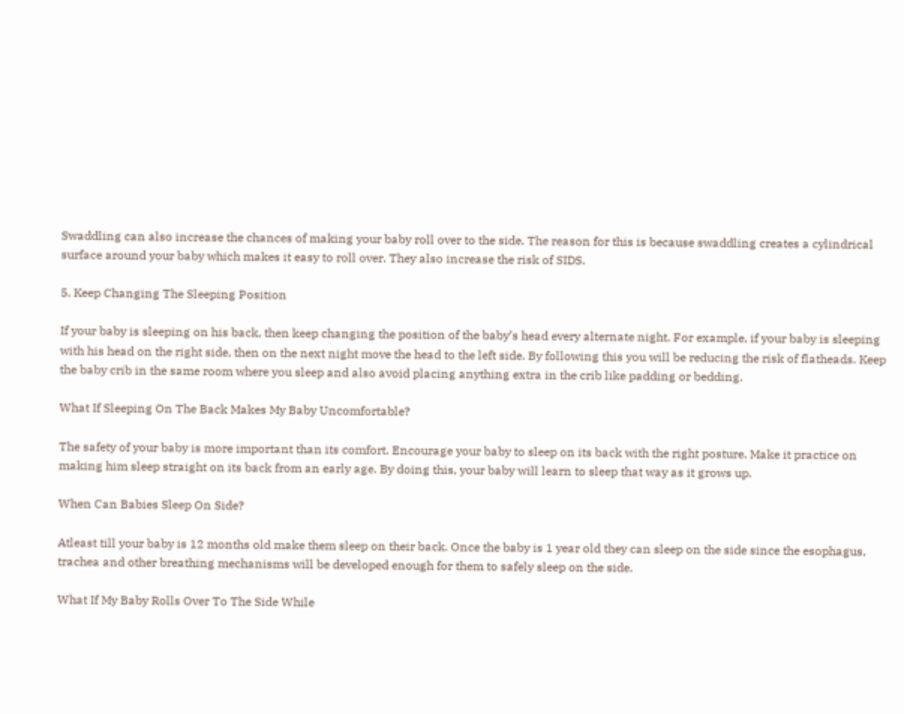Swaddling can also increase the chances of making your baby roll over to the side. The reason for this is because swaddling creates a cylindrical surface around your baby which makes it easy to roll over. They also increase the risk of SIDS.

5. Keep Changing The Sleeping Position

If your baby is sleeping on his back, then keep changing the position of the baby’s head every alternate night. For example, if your baby is sleeping with his head on the right side, then on the next night move the head to the left side. By following this you will be reducing the risk of flatheads. Keep the baby crib in the same room where you sleep and also avoid placing anything extra in the crib like padding or bedding.

What If Sleeping On The Back Makes My Baby Uncomfortable?

The safety of your baby is more important than its comfort. Encourage your baby to sleep on its back with the right posture. Make it practice on making him sleep straight on its back from an early age. By doing this, your baby will learn to sleep that way as it grows up.

When Can Babies Sleep On Side?

Atleast till your baby is 12 months old make them sleep on their back. Once the baby is 1 year old they can sleep on the side since the esophagus, trachea and other breathing mechanisms will be developed enough for them to safely sleep on the side.

What If My Baby Rolls Over To The Side While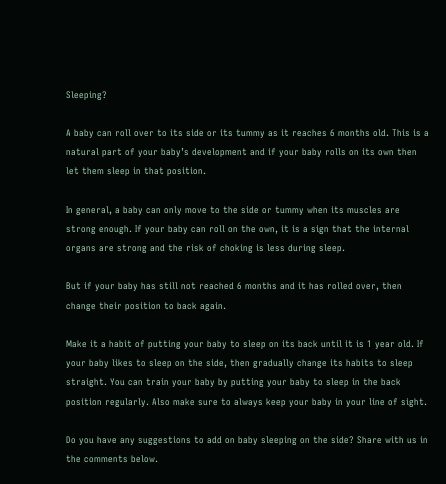Sleeping?

A baby can roll over to its side or its tummy as it reaches 6 months old. This is a natural part of your baby’s development and if your baby rolls on its own then let them sleep in that position.

In general, a baby can only move to the side or tummy when its muscles are strong enough. If your baby can roll on the own, it is a sign that the internal organs are strong and the risk of choking is less during sleep.

But if your baby has still not reached 6 months and it has rolled over, then change their position to back again.

Make it a habit of putting your baby to sleep on its back until it is 1 year old. If your baby likes to sleep on the side, then gradually change its habits to sleep straight. You can train your baby by putting your baby to sleep in the back position regularly. Also make sure to always keep your baby in your line of sight.

Do you have any suggestions to add on baby sleeping on the side? Share with us in the comments below.